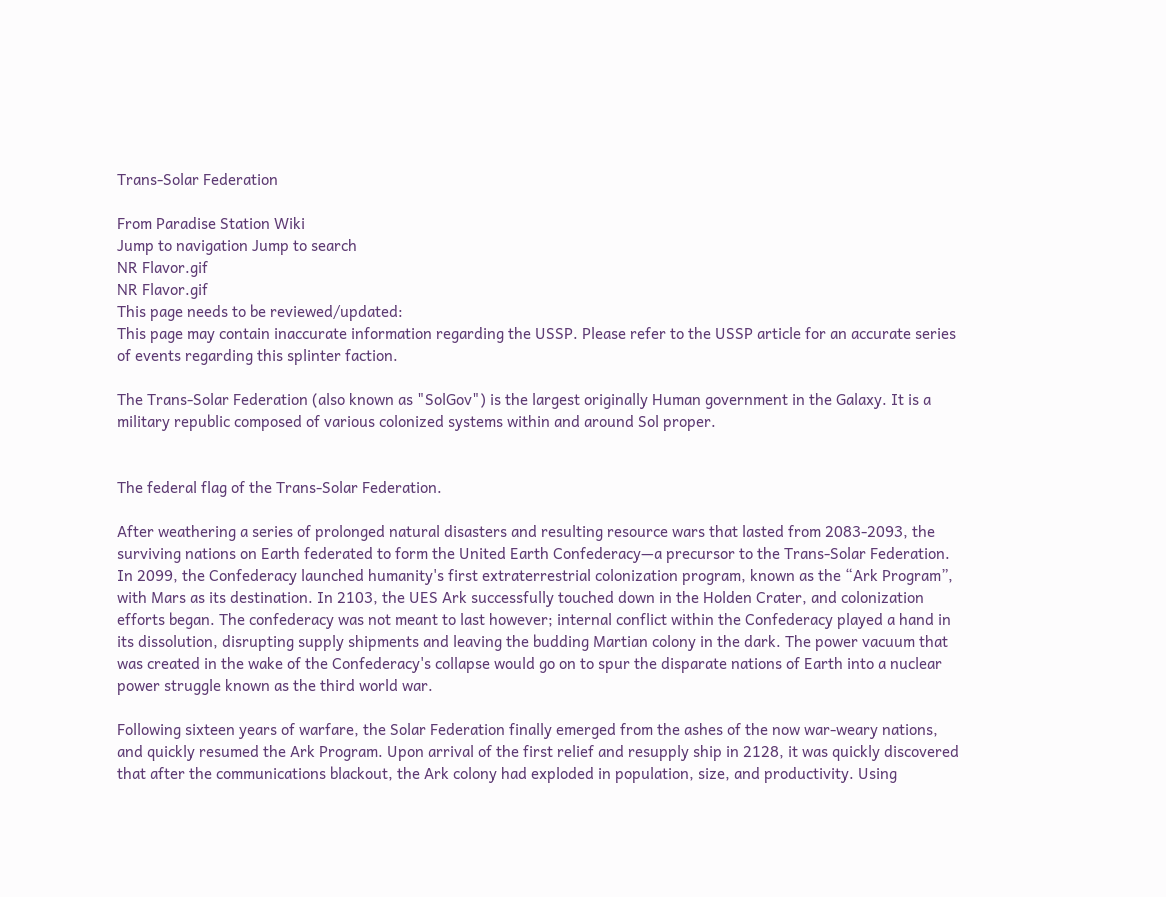Trans-Solar Federation

From Paradise Station Wiki
Jump to navigation Jump to search
NR Flavor.gif
NR Flavor.gif
This page needs to be reviewed/updated:
This page may contain inaccurate information regarding the USSP. Please refer to the USSP article for an accurate series of events regarding this splinter faction.

The Trans-Solar Federation (also known as "SolGov") is the largest originally Human government in the Galaxy. It is a military republic composed of various colonized systems within and around Sol proper.


The federal flag of the Trans-Solar Federation.

After weathering a series of prolonged natural disasters and resulting resource wars that lasted from 2083-2093, the surviving nations on Earth federated to form the United Earth Confederacy—a precursor to the Trans-Solar Federation. In 2099, the Confederacy launched humanity's first extraterrestrial colonization program, known as the “Ark Program”, with Mars as its destination. In 2103, the UES Ark successfully touched down in the Holden Crater, and colonization efforts began. The confederacy was not meant to last however; internal conflict within the Confederacy played a hand in its dissolution, disrupting supply shipments and leaving the budding Martian colony in the dark. The power vacuum that was created in the wake of the Confederacy's collapse would go on to spur the disparate nations of Earth into a nuclear power struggle known as the third world war.

Following sixteen years of warfare, the Solar Federation finally emerged from the ashes of the now war-weary nations, and quickly resumed the Ark Program. Upon arrival of the first relief and resupply ship in 2128, it was quickly discovered that after the communications blackout, the Ark colony had exploded in population, size, and productivity. Using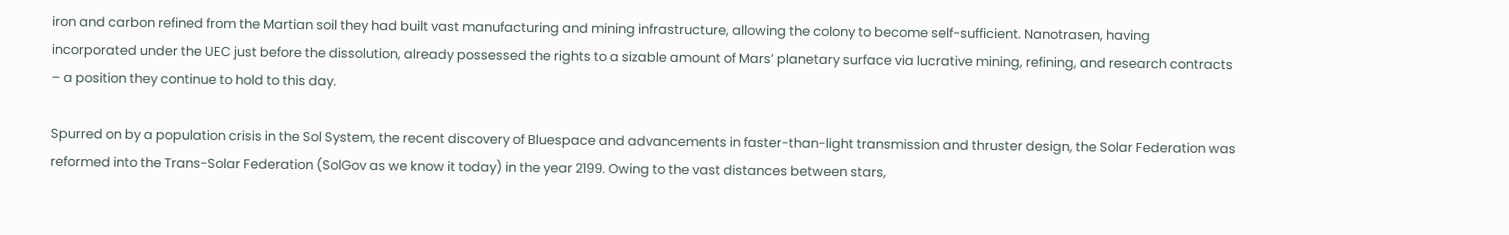iron and carbon refined from the Martian soil they had built vast manufacturing and mining infrastructure, allowing the colony to become self-sufficient. Nanotrasen, having incorporated under the UEC just before the dissolution, already possessed the rights to a sizable amount of Mars’ planetary surface via lucrative mining, refining, and research contracts – a position they continue to hold to this day.

Spurred on by a population crisis in the Sol System, the recent discovery of Bluespace and advancements in faster-than-light transmission and thruster design, the Solar Federation was reformed into the Trans-Solar Federation (SolGov as we know it today) in the year 2199. Owing to the vast distances between stars,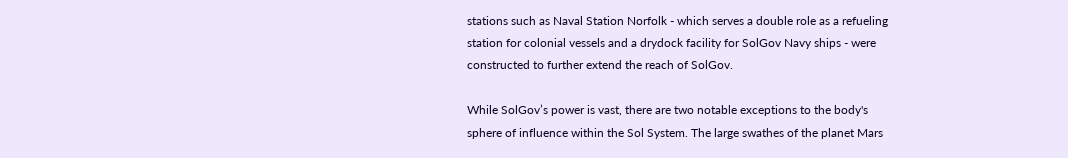stations such as Naval Station Norfolk - which serves a double role as a refueling station for colonial vessels and a drydock facility for SolGov Navy ships - were constructed to further extend the reach of SolGov.

While SolGov’s power is vast, there are two notable exceptions to the body's sphere of influence within the Sol System. The large swathes of the planet Mars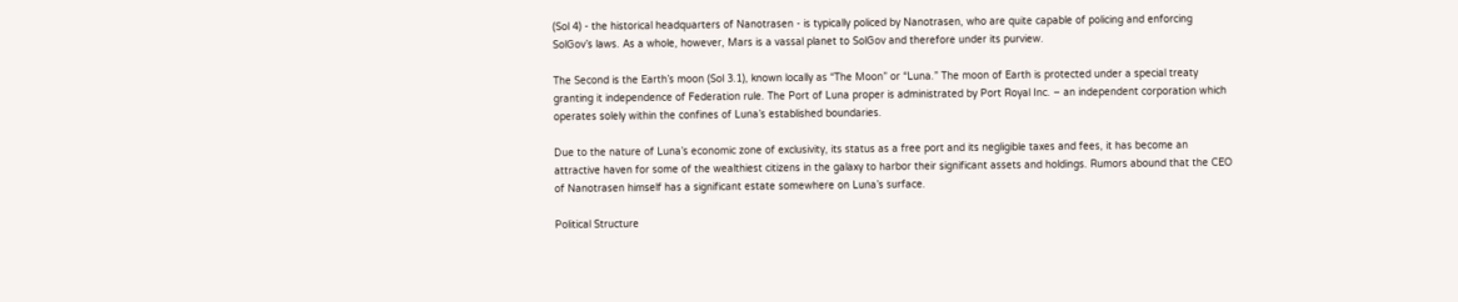(Sol 4) - the historical headquarters of Nanotrasen - is typically policed by Nanotrasen, who are quite capable of policing and enforcing SolGov’s laws. As a whole, however, Mars is a vassal planet to SolGov and therefore under its purview.

The Second is the Earth’s moon (Sol 3.1), known locally as “The Moon” or “Luna.” The moon of Earth is protected under a special treaty granting it independence of Federation rule. The Port of Luna proper is administrated by Port Royal Inc. – an independent corporation which operates solely within the confines of Luna’s established boundaries.

Due to the nature of Luna’s economic zone of exclusivity, its status as a free port and its negligible taxes and fees, it has become an attractive haven for some of the wealthiest citizens in the galaxy to harbor their significant assets and holdings. Rumors abound that the CEO of Nanotrasen himself has a significant estate somewhere on Luna’s surface.

Political Structure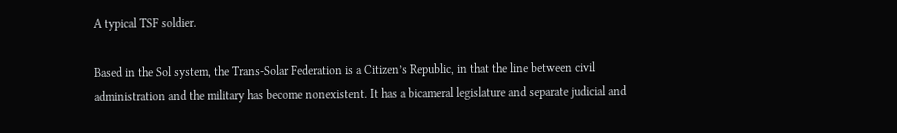A typical TSF soldier.

Based in the Sol system, the Trans-Solar Federation is a Citizen’s Republic, in that the line between civil administration and the military has become nonexistent. It has a bicameral legislature and separate judicial and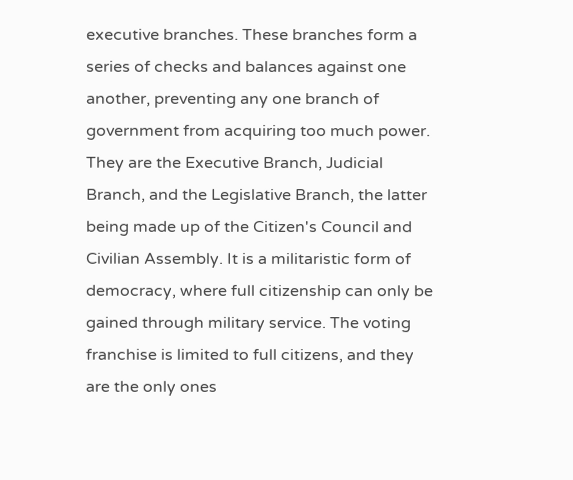executive branches. These branches form a series of checks and balances against one another, preventing any one branch of government from acquiring too much power. They are the Executive Branch, Judicial Branch, and the Legislative Branch, the latter being made up of the Citizen's Council and Civilian Assembly. It is a militaristic form of democracy, where full citizenship can only be gained through military service. The voting franchise is limited to full citizens, and they are the only ones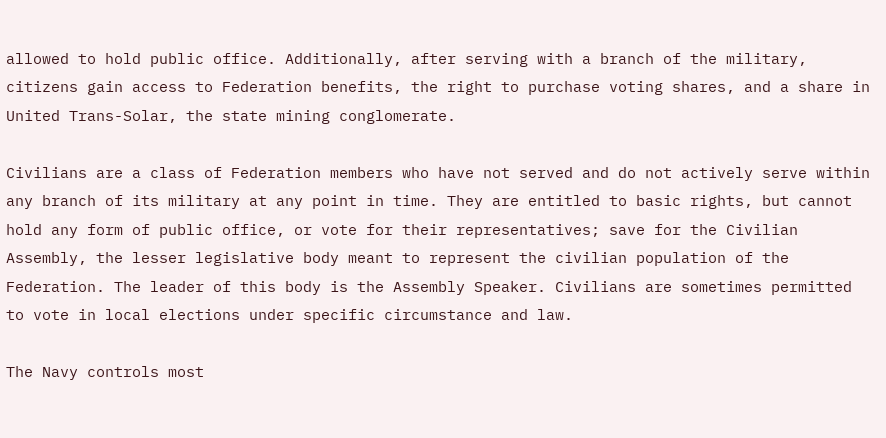allowed to hold public office. Additionally, after serving with a branch of the military, citizens gain access to Federation benefits, the right to purchase voting shares, and a share in United Trans-Solar, the state mining conglomerate.

Civilians are a class of Federation members who have not served and do not actively serve within any branch of its military at any point in time. They are entitled to basic rights, but cannot hold any form of public office, or vote for their representatives; save for the Civilian Assembly, the lesser legislative body meant to represent the civilian population of the Federation. The leader of this body is the Assembly Speaker. Civilians are sometimes permitted to vote in local elections under specific circumstance and law.

The Navy controls most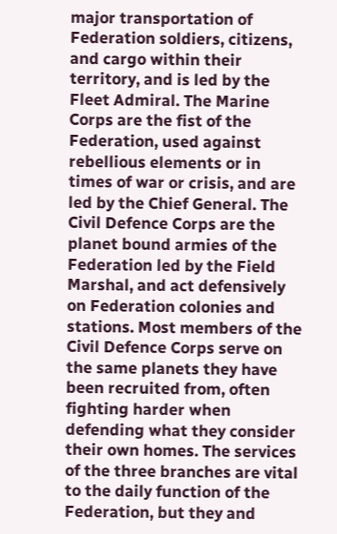major transportation of Federation soldiers, citizens, and cargo within their territory, and is led by the Fleet Admiral. The Marine Corps are the fist of the Federation, used against rebellious elements or in times of war or crisis, and are led by the Chief General. The Civil Defence Corps are the planet bound armies of the Federation led by the Field Marshal, and act defensively on Federation colonies and stations. Most members of the Civil Defence Corps serve on the same planets they have been recruited from, often fighting harder when defending what they consider their own homes. The services of the three branches are vital to the daily function of the Federation, but they and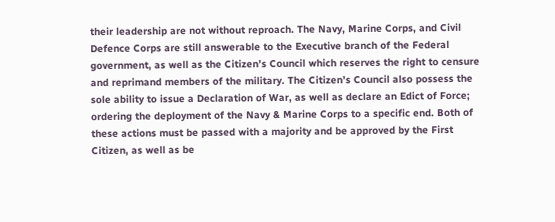their leadership are not without reproach. The Navy, Marine Corps, and Civil Defence Corps are still answerable to the Executive branch of the Federal government, as well as the Citizen’s Council which reserves the right to censure and reprimand members of the military. The Citizen’s Council also possess the sole ability to issue a Declaration of War, as well as declare an Edict of Force; ordering the deployment of the Navy & Marine Corps to a specific end. Both of these actions must be passed with a majority and be approved by the First Citizen, as well as be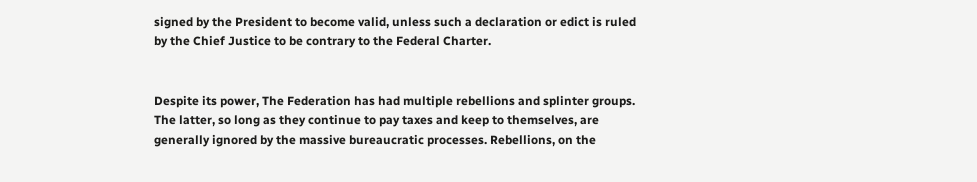signed by the President to become valid, unless such a declaration or edict is ruled by the Chief Justice to be contrary to the Federal Charter.


Despite its power, The Federation has had multiple rebellions and splinter groups. The latter, so long as they continue to pay taxes and keep to themselves, are generally ignored by the massive bureaucratic processes. Rebellions, on the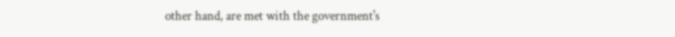other hand, are met with the government's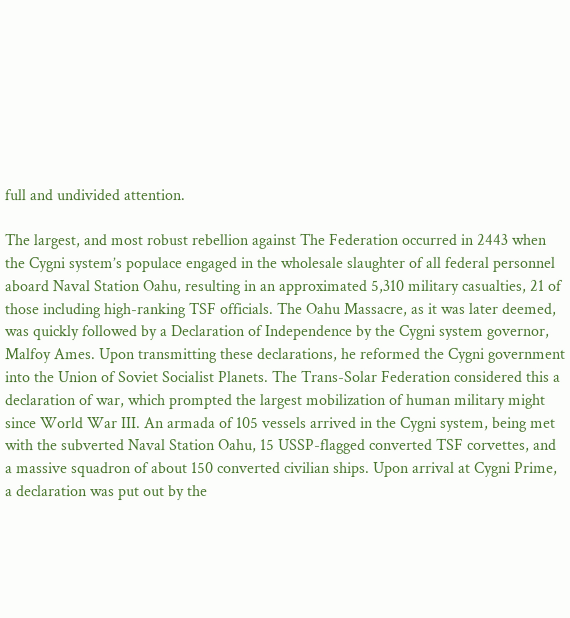full and undivided attention.

The largest, and most robust rebellion against The Federation occurred in 2443 when the Cygni system’s populace engaged in the wholesale slaughter of all federal personnel aboard Naval Station Oahu, resulting in an approximated 5,310 military casualties, 21 of those including high-ranking TSF officials. The Oahu Massacre, as it was later deemed, was quickly followed by a Declaration of Independence by the Cygni system governor, Malfoy Ames. Upon transmitting these declarations, he reformed the Cygni government into the Union of Soviet Socialist Planets. The Trans-Solar Federation considered this a declaration of war, which prompted the largest mobilization of human military might since World War III. An armada of 105 vessels arrived in the Cygni system, being met with the subverted Naval Station Oahu, 15 USSP-flagged converted TSF corvettes, and a massive squadron of about 150 converted civilian ships. Upon arrival at Cygni Prime, a declaration was put out by the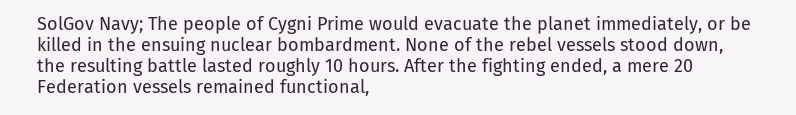SolGov Navy; The people of Cygni Prime would evacuate the planet immediately, or be killed in the ensuing nuclear bombardment. None of the rebel vessels stood down, the resulting battle lasted roughly 10 hours. After the fighting ended, a mere 20 Federation vessels remained functional,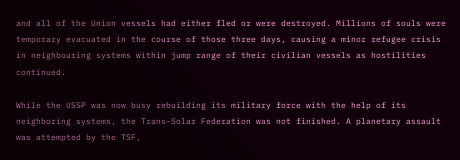and all of the Union vessels had either fled or were destroyed. Millions of souls were temporary evacuated in the course of those three days, causing a minor refugee crisis in neighbouring systems within jump range of their civilian vessels as hostilities continued.

While the USSP was now busy rebuilding its military force with the help of its neighboring systems, the Trans-Solar Federation was not finished. A planetary assault was attempted by the TSF,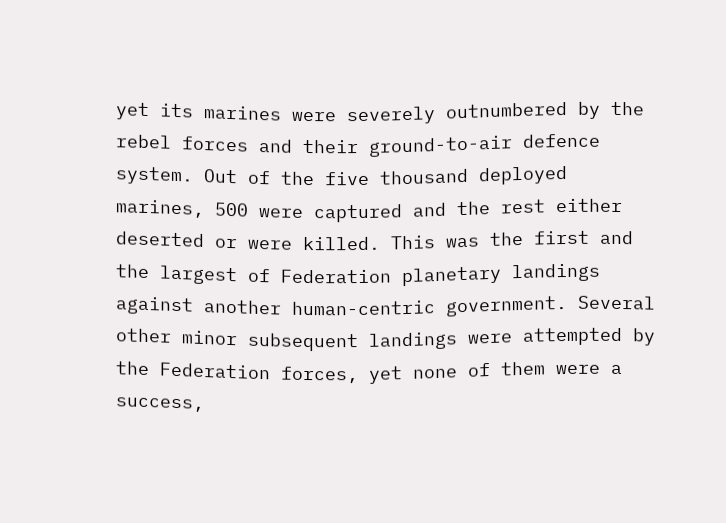yet its marines were severely outnumbered by the rebel forces and their ground-to-air defence system. Out of the five thousand deployed marines, 500 were captured and the rest either deserted or were killed. This was the first and the largest of Federation planetary landings against another human-centric government. Several other minor subsequent landings were attempted by the Federation forces, yet none of them were a success,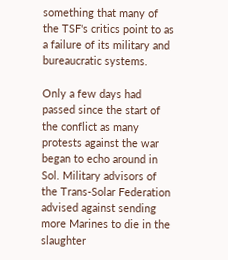something that many of the TSF's critics point to as a failure of its military and bureaucratic systems.

Only a few days had passed since the start of the conflict as many protests against the war began to echo around in Sol. Military advisors of the Trans-Solar Federation advised against sending more Marines to die in the slaughter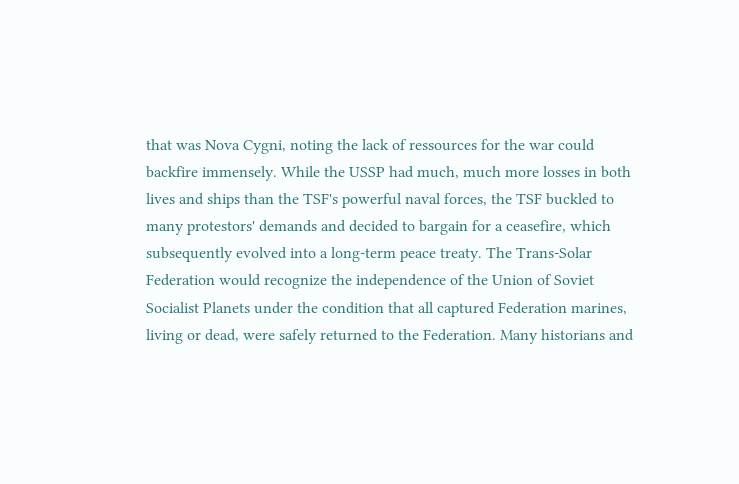that was Nova Cygni, noting the lack of ressources for the war could backfire immensely. While the USSP had much, much more losses in both lives and ships than the TSF's powerful naval forces, the TSF buckled to many protestors' demands and decided to bargain for a ceasefire, which subsequently evolved into a long-term peace treaty. The Trans-Solar Federation would recognize the independence of the Union of Soviet Socialist Planets under the condition that all captured Federation marines, living or dead, were safely returned to the Federation. Many historians and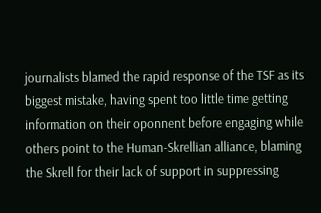journalists blamed the rapid response of the TSF as its biggest mistake, having spent too little time getting information on their oponnent before engaging while others point to the Human-Skrellian alliance, blaming the Skrell for their lack of support in suppressing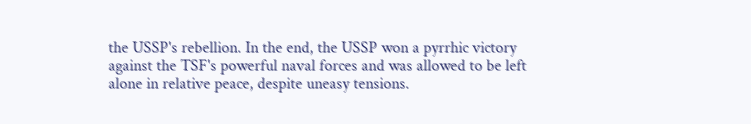the USSP's rebellion. In the end, the USSP won a pyrrhic victory against the TSF's powerful naval forces and was allowed to be left alone in relative peace, despite uneasy tensions.